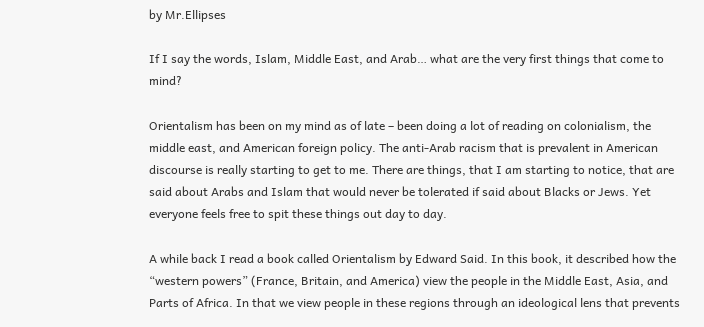by Mr.Ellipses

If I say the words, Islam, Middle East, and Arab… what are the very first things that come to mind?

Orientalism has been on my mind as of late – been doing a lot of reading on colonialism, the middle east, and American foreign policy. The anti-Arab racism that is prevalent in American discourse is really starting to get to me. There are things, that I am starting to notice, that are said about Arabs and Islam that would never be tolerated if said about Blacks or Jews. Yet everyone feels free to spit these things out day to day.

A while back I read a book called Orientalism by Edward Said. In this book, it described how the “western powers” (France, Britain, and America) view the people in the Middle East, Asia, and Parts of Africa. In that we view people in these regions through an ideological lens that prevents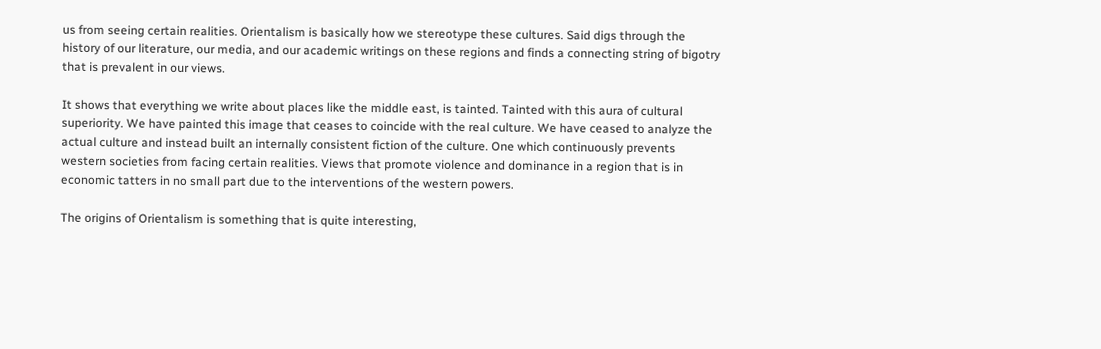us from seeing certain realities. Orientalism is basically how we stereotype these cultures. Said digs through the history of our literature, our media, and our academic writings on these regions and finds a connecting string of bigotry that is prevalent in our views.

It shows that everything we write about places like the middle east, is tainted. Tainted with this aura of cultural superiority. We have painted this image that ceases to coincide with the real culture. We have ceased to analyze the actual culture and instead built an internally consistent fiction of the culture. One which continuously prevents western societies from facing certain realities. Views that promote violence and dominance in a region that is in economic tatters in no small part due to the interventions of the western powers.

The origins of Orientalism is something that is quite interesting,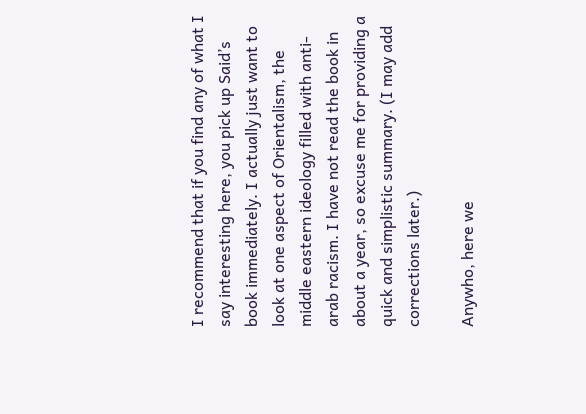I recommend that if you find any of what I say interesting here, you pick up Said’s book immediately. I actually just want to look at one aspect of Orientalism, the middle eastern ideology filled with anti-arab racism. I have not read the book in about a year, so excuse me for providing a quick and simplistic summary. (I may add corrections later.)

Anywho, here we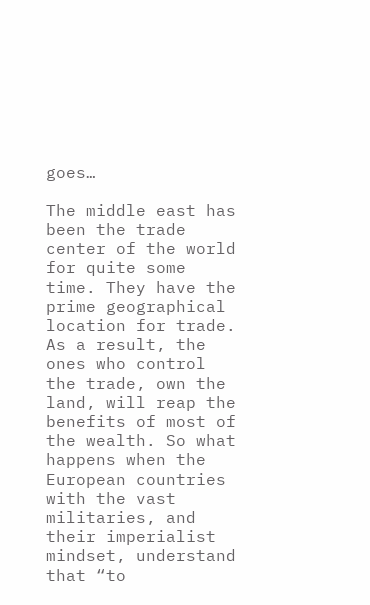goes…

The middle east has been the trade center of the world for quite some time. They have the prime geographical location for trade. As a result, the ones who control the trade, own the land, will reap the benefits of most of the wealth. So what happens when the European countries with the vast militaries, and their imperialist mindset, understand that “to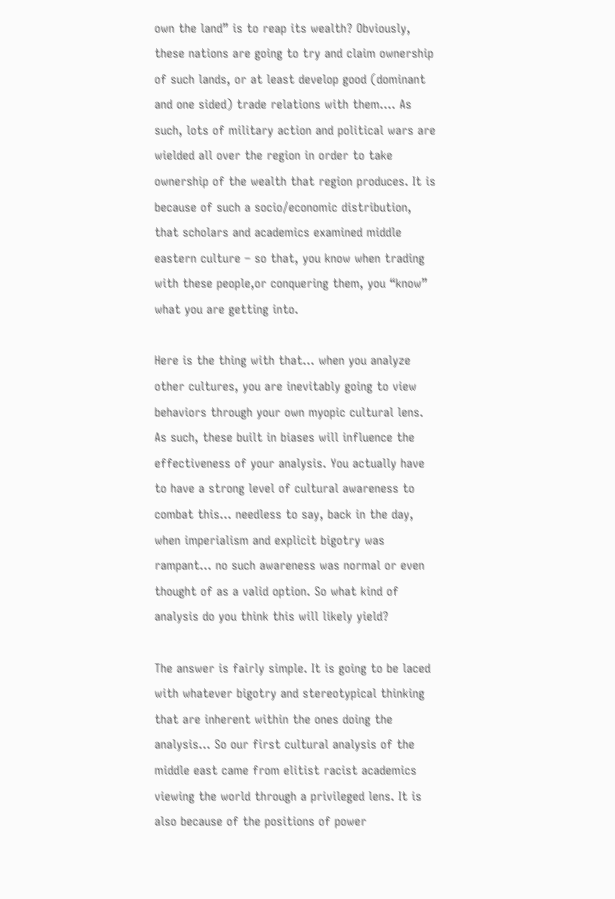own the land” is to reap its wealth? Obviously, these nations are going to try and claim ownership of such lands, or at least develop good (dominant and one sided) trade relations with them…. As such, lots of military action and political wars are wielded all over the region in order to take ownership of the wealth that region produces. It is because of such a socio/economic distribution, that scholars and academics examined middle eastern culture – so that, you know when trading with these people,or conquering them, you “know” what you are getting into.

Here is the thing with that… when you analyze other cultures, you are inevitably going to view behaviors through your own myopic cultural lens. As such, these built in biases will influence the effectiveness of your analysis. You actually have to have a strong level of cultural awareness to combat this… needless to say, back in the day, when imperialism and explicit bigotry was rampant… no such awareness was normal or even thought of as a valid option. So what kind of analysis do you think this will likely yield?

The answer is fairly simple. It is going to be laced with whatever bigotry and stereotypical thinking that are inherent within the ones doing the analysis… So our first cultural analysis of the middle east came from elitist racist academics viewing the world through a privileged lens. It is also because of the positions of power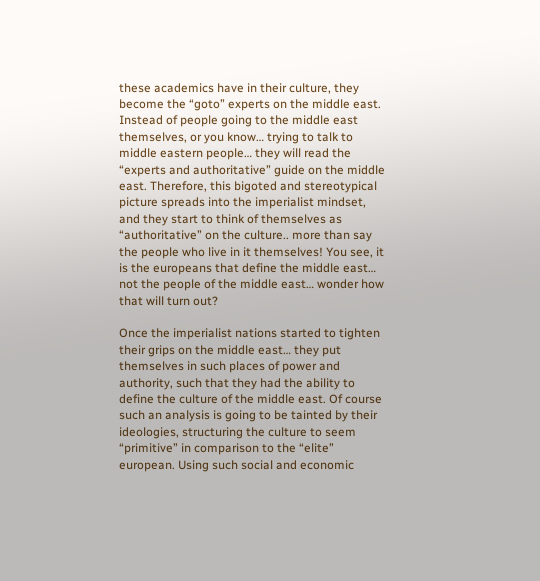these academics have in their culture, they become the “goto” experts on the middle east. Instead of people going to the middle east themselves, or you know… trying to talk to middle eastern people… they will read the “experts and authoritative” guide on the middle east. Therefore, this bigoted and stereotypical picture spreads into the imperialist mindset, and they start to think of themselves as “authoritative” on the culture.. more than say the people who live in it themselves! You see, it is the europeans that define the middle east… not the people of the middle east… wonder how that will turn out?

Once the imperialist nations started to tighten their grips on the middle east… they put themselves in such places of power and authority, such that they had the ability to define the culture of the middle east. Of course such an analysis is going to be tainted by their ideologies, structuring the culture to seem “primitive” in comparison to the “elite” european. Using such social and economic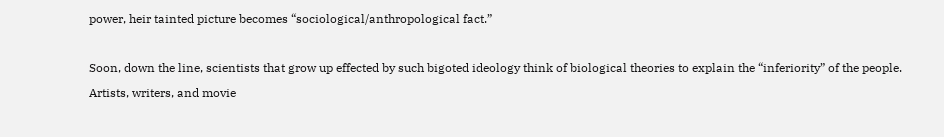power, heir tainted picture becomes “sociological/anthropological fact.”

Soon, down the line, scientists that grow up effected by such bigoted ideology think of biological theories to explain the “inferiority” of the people. Artists, writers, and movie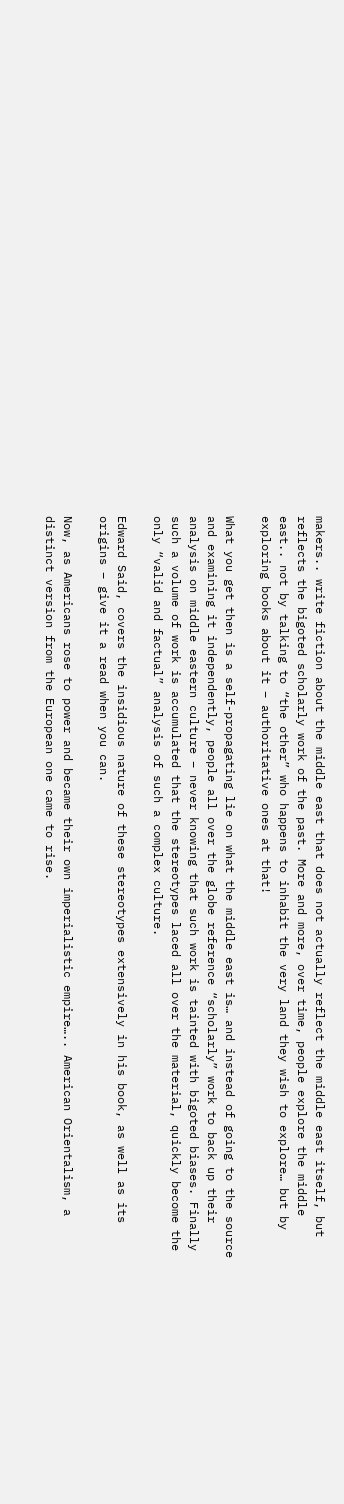makers.. write fiction about the middle east that does not actually reflect the middle east itself, but reflects the bigoted scholarly work of the past. More and more, over time, people explore the middle east.. not by talking to “the other” who happens to inhabit the very land they wish to explore… but by exploring books about it – authoritative ones at that!

What you get then is a self-propagating lie on what the middle east is… and instead of going to the source and examining it independently, people all over the globe reference “scholarly” work to back up their analysis on middle eastern culture – never knowing that such work is tainted with bigoted biases. Finally such a volume of work is accumulated that the stereotypes laced all over the material, quickly become the only “valid and factual” analysis of such a complex culture.

Edward Said, covers the insidious nature of these stereotypes extensively in his book, as well as its origins – give it a read when you can.

Now, as Americans rose to power and became their own imperialistic empire….. American Orientalism, a distinct version from the European one came to rise.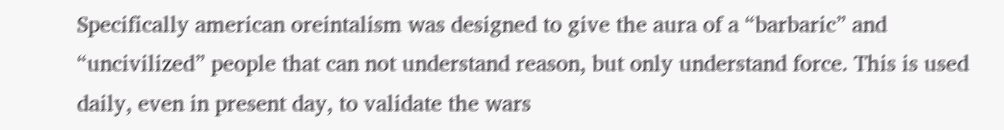Specifically american oreintalism was designed to give the aura of a “barbaric” and “uncivilized” people that can not understand reason, but only understand force. This is used daily, even in present day, to validate the wars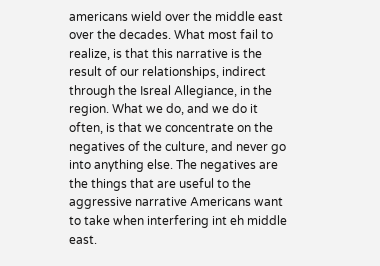americans wield over the middle east over the decades. What most fail to realize, is that this narrative is the result of our relationships, indirect through the Isreal Allegiance, in the region. What we do, and we do it often, is that we concentrate on the negatives of the culture, and never go into anything else. The negatives are the things that are useful to the aggressive narrative Americans want to take when interfering int eh middle east.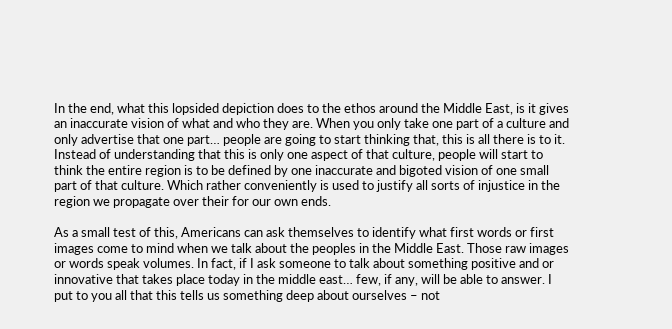In the end, what this lopsided depiction does to the ethos around the Middle East, is it gives an inaccurate vision of what and who they are. When you only take one part of a culture and only advertise that one part… people are going to start thinking that, this is all there is to it. Instead of understanding that this is only one aspect of that culture, people will start to think the entire region is to be defined by one inaccurate and bigoted vision of one small part of that culture. Which rather conveniently is used to justify all sorts of injustice in the region we propagate over their for our own ends.

As a small test of this, Americans can ask themselves to identify what first words or first images come to mind when we talk about the peoples in the Middle East. Those raw images or words speak volumes. In fact, if I ask someone to talk about something positive and or innovative that takes place today in the middle east… few, if any, will be able to answer. I put to you all that this tells us something deep about ourselves – not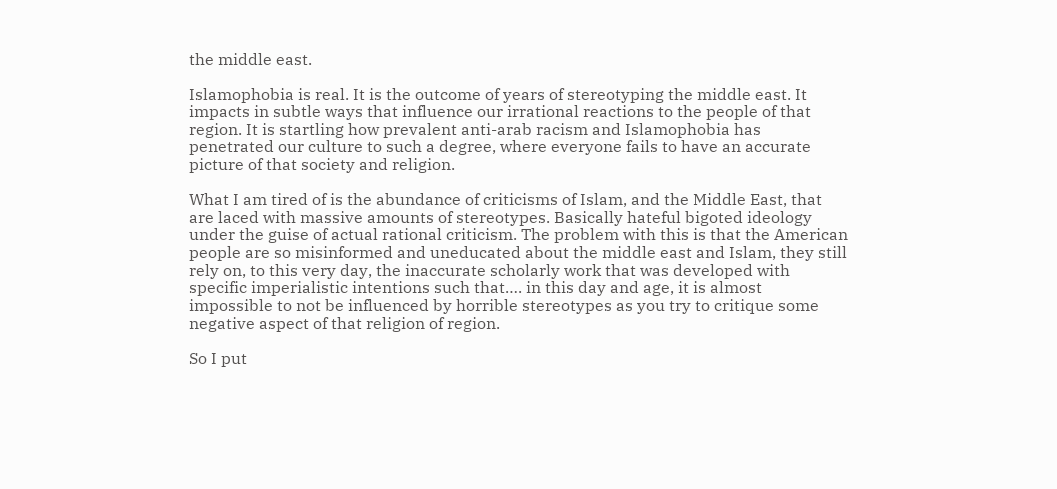the middle east.

Islamophobia is real. It is the outcome of years of stereotyping the middle east. It impacts in subtle ways that influence our irrational reactions to the people of that region. It is startling how prevalent anti-arab racism and Islamophobia has penetrated our culture to such a degree, where everyone fails to have an accurate picture of that society and religion.

What I am tired of is the abundance of criticisms of Islam, and the Middle East, that are laced with massive amounts of stereotypes. Basically hateful bigoted ideology under the guise of actual rational criticism. The problem with this is that the American people are so misinformed and uneducated about the middle east and Islam, they still rely on, to this very day, the inaccurate scholarly work that was developed with specific imperialistic intentions such that…. in this day and age, it is almost impossible to not be influenced by horrible stereotypes as you try to critique some negative aspect of that religion of region.

So I put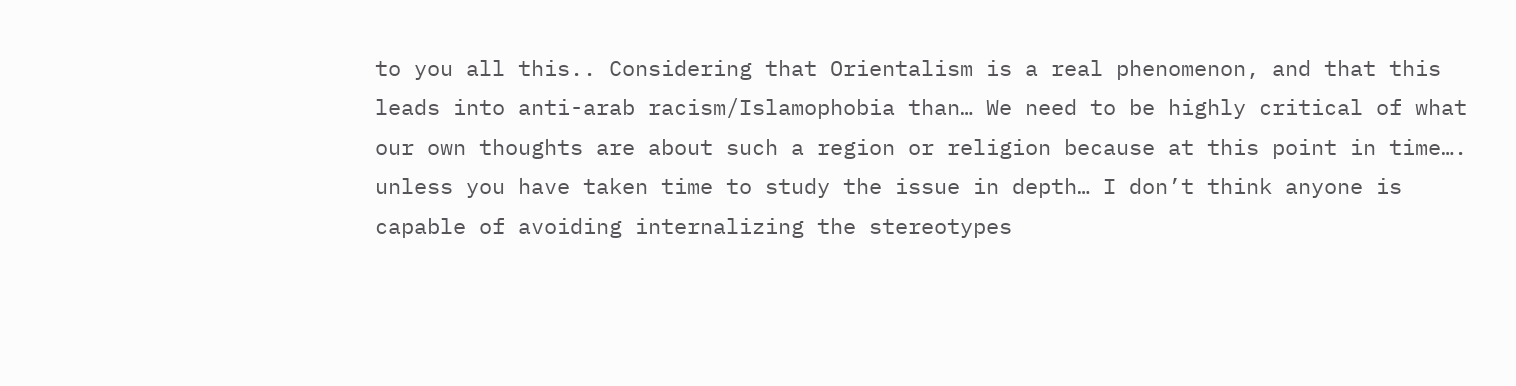to you all this.. Considering that Orientalism is a real phenomenon, and that this leads into anti-arab racism/Islamophobia than… We need to be highly critical of what our own thoughts are about such a region or religion because at this point in time…. unless you have taken time to study the issue in depth… I don’t think anyone is capable of avoiding internalizing the stereotypes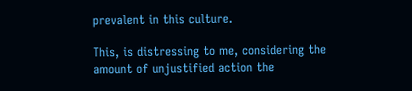prevalent in this culture.

This, is distressing to me, considering the amount of unjustified action the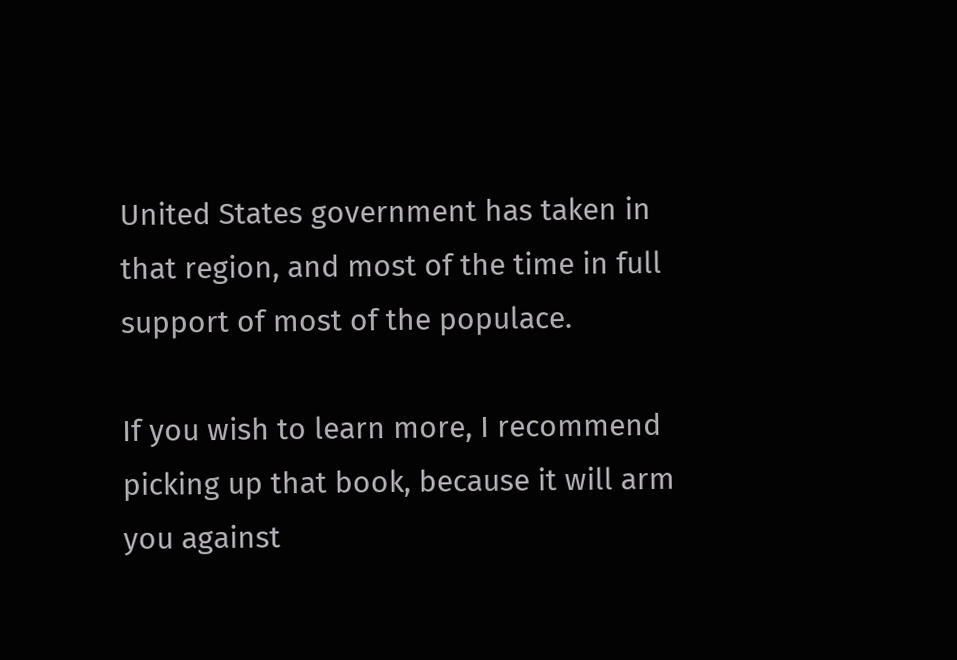United States government has taken in that region, and most of the time in full support of most of the populace.

If you wish to learn more, I recommend picking up that book, because it will arm you against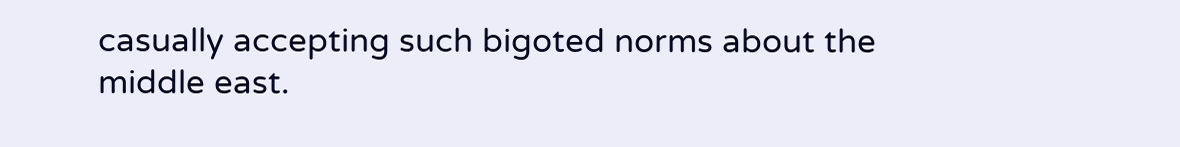casually accepting such bigoted norms about the middle east.